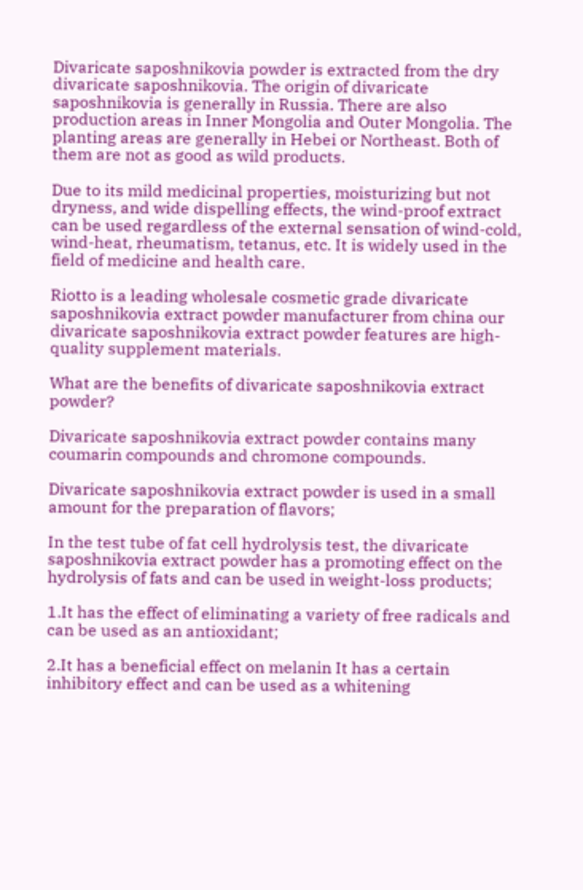Divaricate saposhnikovia powder is extracted from the dry divaricate saposhnikovia. The origin of divaricate saposhnikovia is generally in Russia. There are also production areas in Inner Mongolia and Outer Mongolia. The planting areas are generally in Hebei or Northeast. Both of them are not as good as wild products.

Due to its mild medicinal properties, moisturizing but not dryness, and wide dispelling effects, the wind-proof extract can be used regardless of the external sensation of wind-cold, wind-heat, rheumatism, tetanus, etc. It is widely used in the field of medicine and health care.

Riotto is a leading wholesale cosmetic grade divaricate saposhnikovia extract powder manufacturer from china our divaricate saposhnikovia extract powder features are high-quality supplement materials.

What are the benefits of divaricate saposhnikovia extract powder?

Divaricate saposhnikovia extract powder contains many coumarin compounds and chromone compounds.

Divaricate saposhnikovia extract powder is used in a small amount for the preparation of flavors;

In the test tube of fat cell hydrolysis test, the divaricate saposhnikovia extract powder has a promoting effect on the hydrolysis of fats and can be used in weight-loss products;

1.It has the effect of eliminating a variety of free radicals and can be used as an antioxidant;

2.It has a beneficial effect on melanin It has a certain inhibitory effect and can be used as a whitening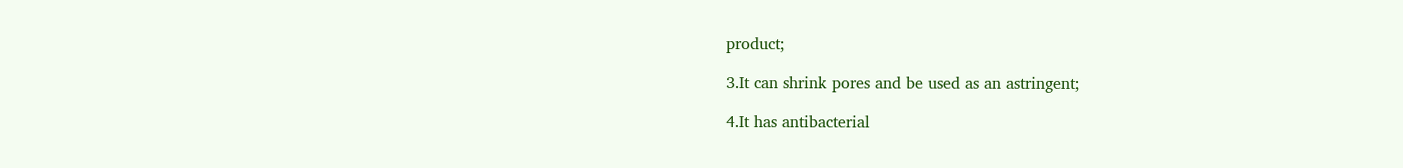product;

3.It can shrink pores and be used as an astringent;

4.It has antibacterial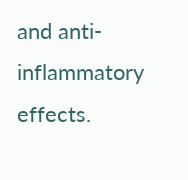and anti-inflammatory effects.